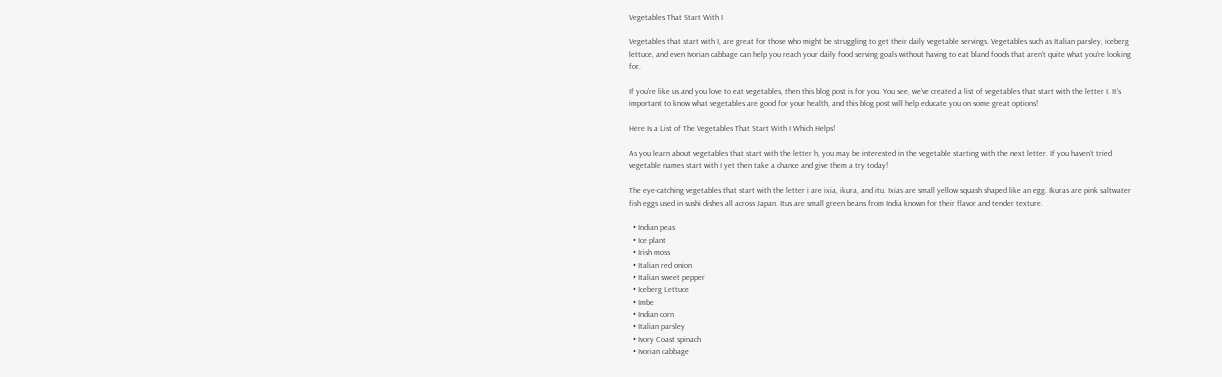Vegetables That Start With I

Vegetables that start with I, are great for those who might be struggling to get their daily vegetable servings. Vegetables such as Italian parsley, iceberg lettuce, and even Ivorian cabbage can help you reach your daily food serving goals without having to eat bland foods that aren’t quite what you’re looking for.

If you’re like us and you love to eat vegetables, then this blog post is for you. You see, we’ve created a list of vegetables that start with the letter I. It’s important to know what vegetables are good for your health, and this blog post will help educate you on some great options!

Here Is a List of The Vegetables That Start With I Which Helps!

As you learn about vegetables that start with the letter h, you may be interested in the vegetable starting with the next letter. If you haven’t tried vegetable names start with I yet then take a chance and give them a try today!

The eye-catching vegetables that start with the letter i are ixia, ikura, and itu. Ixias are small yellow squash shaped like an egg. Ikuras are pink saltwater fish eggs used in sushi dishes all across Japan. Itus are small green beans from India known for their flavor and tender texture.

  • Indian peas
  • Ice plant
  • Irish moss
  • Italian red onion
  • Italian sweet pepper
  • Iceberg Lettuce
  • Imbe
  • Indian corn
  • Italian parsley
  • Ivory Coast spinach
  • Ivorian cabbage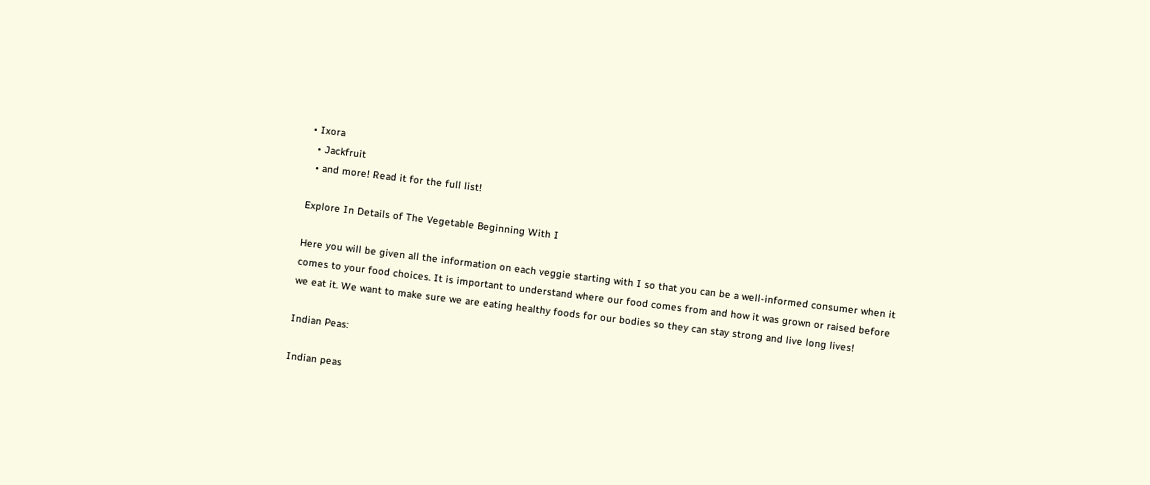• Ixora
  • Jackfruit
  • and more! Read it for the full list!

Explore In Details of The Vegetable Beginning With I

Here you will be given all the information on each veggie starting with I so that you can be a well-informed consumer when it comes to your food choices. It is important to understand where our food comes from and how it was grown or raised before we eat it. We want to make sure we are eating healthy foods for our bodies so they can stay strong and live long lives!

Indian Peas:

Indian peas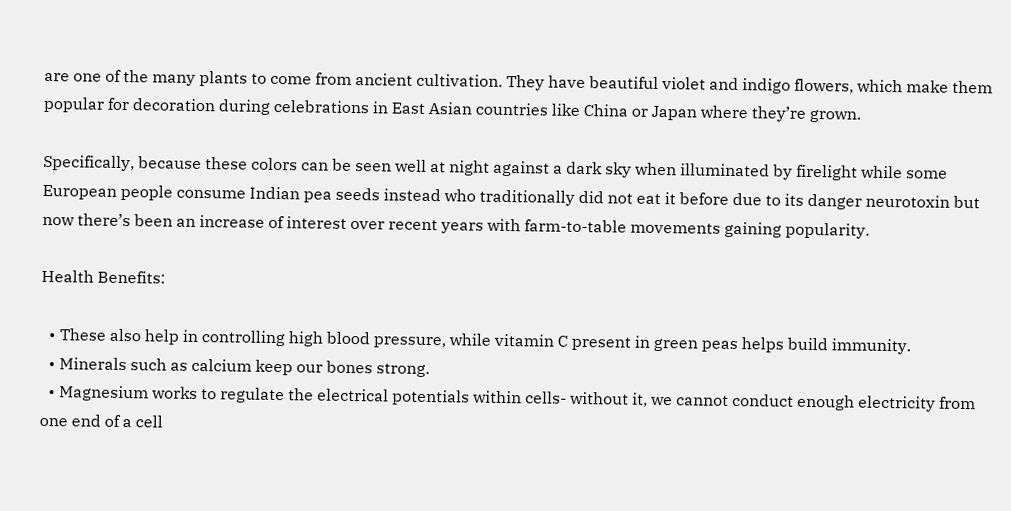are one of the many plants to come from ancient cultivation. They have beautiful violet and indigo flowers, which make them popular for decoration during celebrations in East Asian countries like China or Japan where they’re grown.

Specifically, because these colors can be seen well at night against a dark sky when illuminated by firelight while some European people consume Indian pea seeds instead who traditionally did not eat it before due to its danger neurotoxin but now there’s been an increase of interest over recent years with farm-to-table movements gaining popularity.

Health Benefits:

  • These also help in controlling high blood pressure, while vitamin C present in green peas helps build immunity.
  • Minerals such as calcium keep our bones strong.
  • Magnesium works to regulate the electrical potentials within cells- without it, we cannot conduct enough electricity from one end of a cell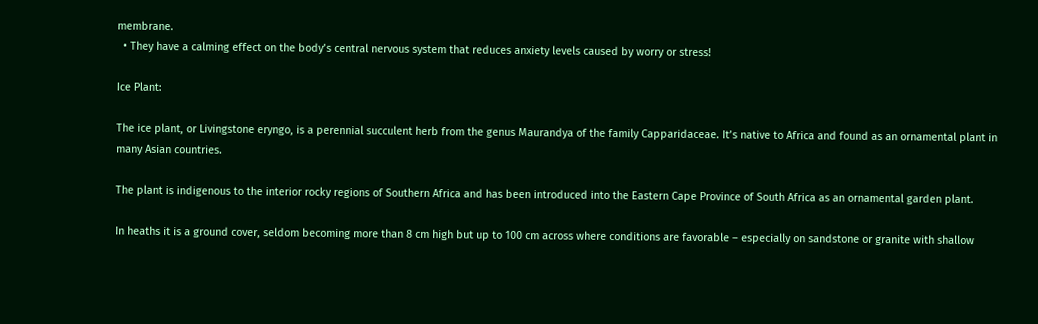membrane.
  • They have a calming effect on the body’s central nervous system that reduces anxiety levels caused by worry or stress!

Ice Plant:

The ice plant, or Livingstone eryngo, is a perennial succulent herb from the genus Maurandya of the family Capparidaceae. It’s native to Africa and found as an ornamental plant in many Asian countries.

The plant is indigenous to the interior rocky regions of Southern Africa and has been introduced into the Eastern Cape Province of South Africa as an ornamental garden plant.

In heaths it is a ground cover, seldom becoming more than 8 cm high but up to 100 cm across where conditions are favorable – especially on sandstone or granite with shallow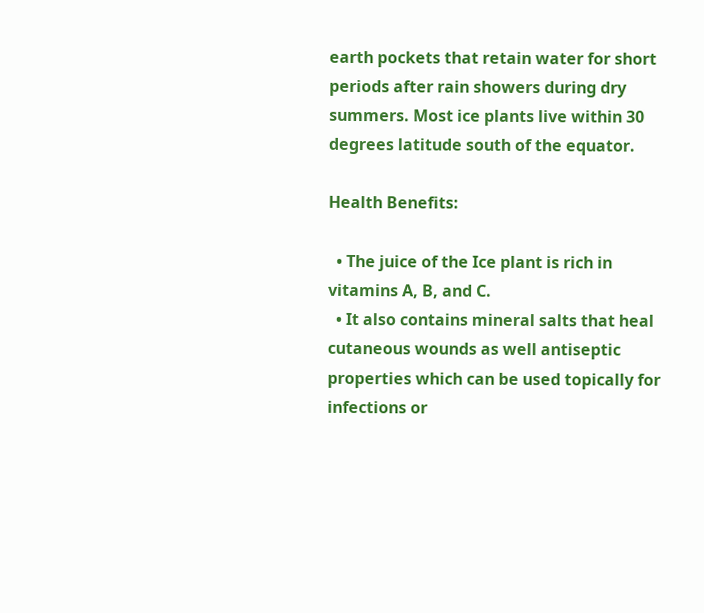earth pockets that retain water for short periods after rain showers during dry summers. Most ice plants live within 30 degrees latitude south of the equator.

Health Benefits:

  • The juice of the Ice plant is rich in vitamins A, B, and C.
  • It also contains mineral salts that heal cutaneous wounds as well antiseptic properties which can be used topically for infections or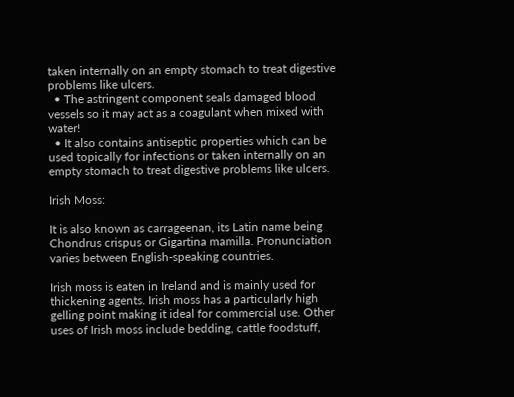taken internally on an empty stomach to treat digestive problems like ulcers.
  • The astringent component seals damaged blood vessels so it may act as a coagulant when mixed with water!
  • It also contains antiseptic properties which can be used topically for infections or taken internally on an empty stomach to treat digestive problems like ulcers.

Irish Moss:

It is also known as carrageenan, its Latin name being Chondrus crispus or Gigartina mamilla. Pronunciation varies between English-speaking countries.

Irish moss is eaten in Ireland and is mainly used for thickening agents. Irish moss has a particularly high gelling point making it ideal for commercial use. Other uses of Irish moss include bedding, cattle foodstuff,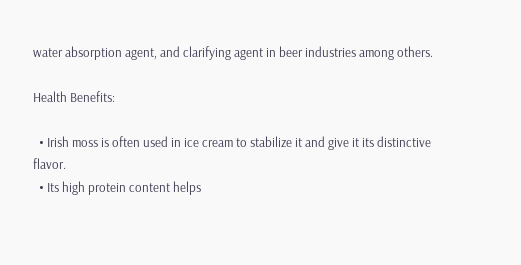water absorption agent, and clarifying agent in beer industries among others.

Health Benefits:

  • Irish moss is often used in ice cream to stabilize it and give it its distinctive flavor.
  • Its high protein content helps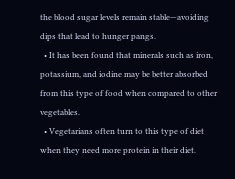the blood sugar levels remain stable—avoiding dips that lead to hunger pangs.
  • It has been found that minerals such as iron, potassium, and iodine may be better absorbed from this type of food when compared to other vegetables.
  • Vegetarians often turn to this type of diet when they need more protein in their diet.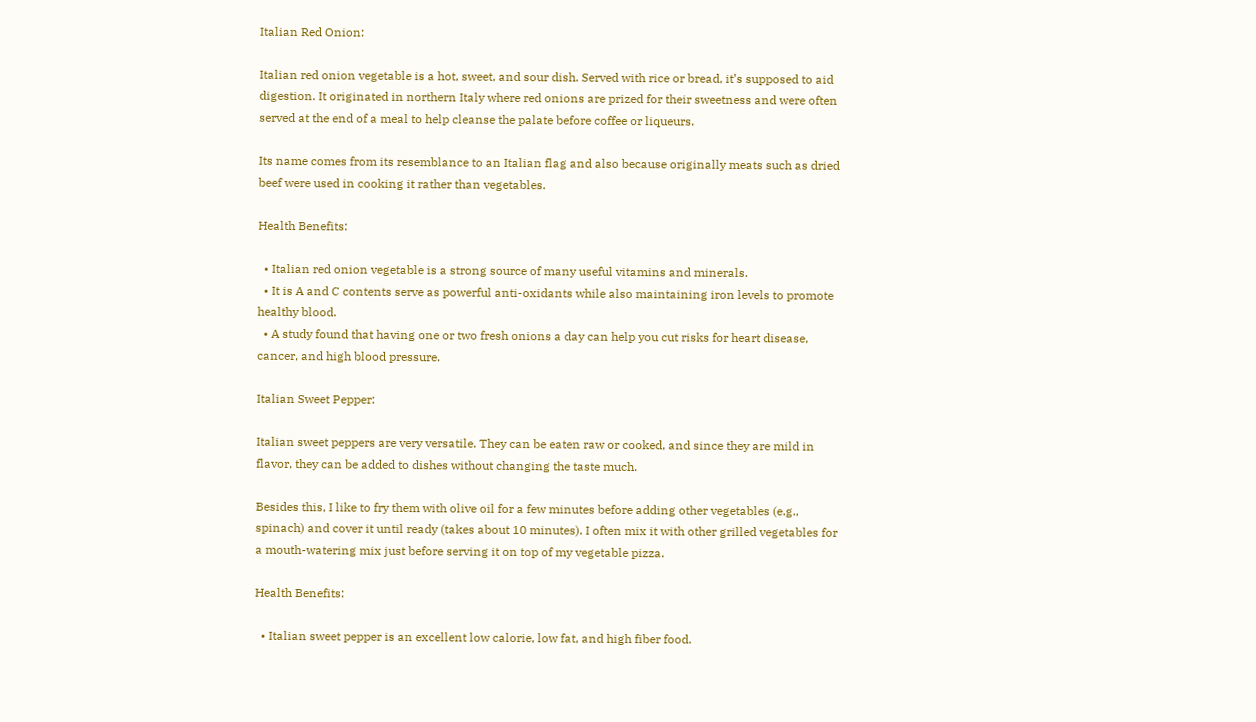Italian Red Onion:

Italian red onion vegetable is a hot, sweet, and sour dish. Served with rice or bread, it’s supposed to aid digestion. It originated in northern Italy where red onions are prized for their sweetness and were often served at the end of a meal to help cleanse the palate before coffee or liqueurs.

Its name comes from its resemblance to an Italian flag and also because originally meats such as dried beef were used in cooking it rather than vegetables.

Health Benefits:

  • Italian red onion vegetable is a strong source of many useful vitamins and minerals.
  • It is A and C contents serve as powerful anti-oxidants while also maintaining iron levels to promote healthy blood.
  • A study found that having one or two fresh onions a day can help you cut risks for heart disease, cancer, and high blood pressure.

Italian Sweet Pepper:

Italian sweet peppers are very versatile. They can be eaten raw or cooked, and since they are mild in flavor, they can be added to dishes without changing the taste much.

Besides this, I like to fry them with olive oil for a few minutes before adding other vegetables (e.g., spinach) and cover it until ready (takes about 10 minutes). I often mix it with other grilled vegetables for a mouth-watering mix just before serving it on top of my vegetable pizza.

Health Benefits:

  • Italian sweet pepper is an excellent low calorie, low fat, and high fiber food.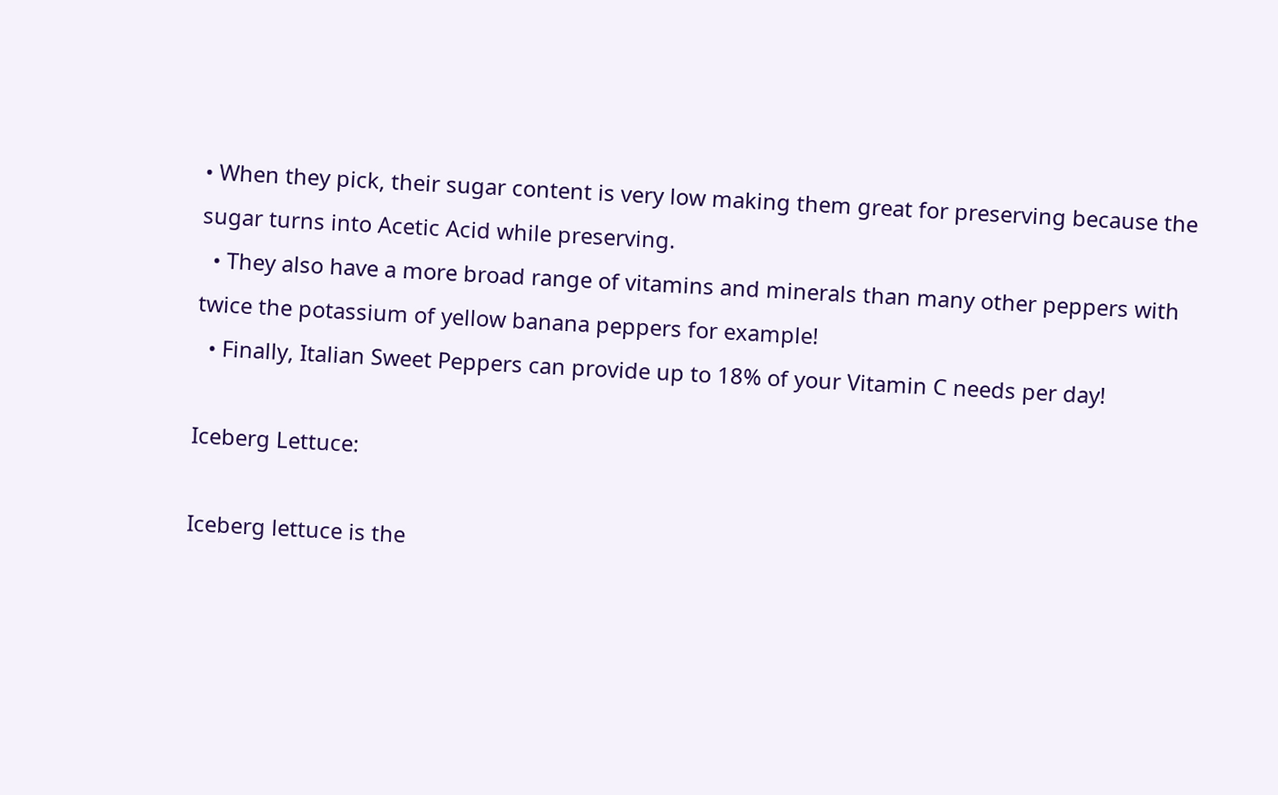• When they pick, their sugar content is very low making them great for preserving because the sugar turns into Acetic Acid while preserving.
  • They also have a more broad range of vitamins and minerals than many other peppers with twice the potassium of yellow banana peppers for example!
  • Finally, Italian Sweet Peppers can provide up to 18% of your Vitamin C needs per day!

Iceberg Lettuce:

Iceberg lettuce is the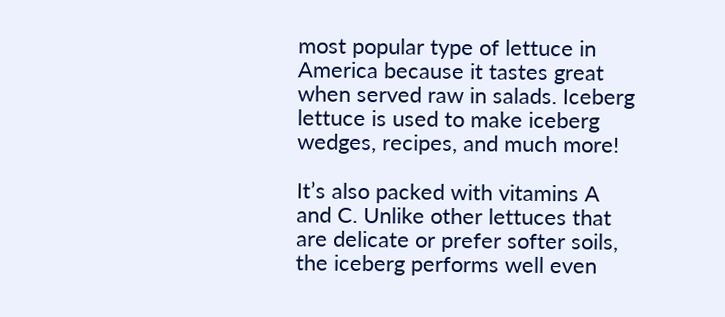most popular type of lettuce in America because it tastes great when served raw in salads. Iceberg lettuce is used to make iceberg wedges, recipes, and much more!

It’s also packed with vitamins A and C. Unlike other lettuces that are delicate or prefer softer soils, the iceberg performs well even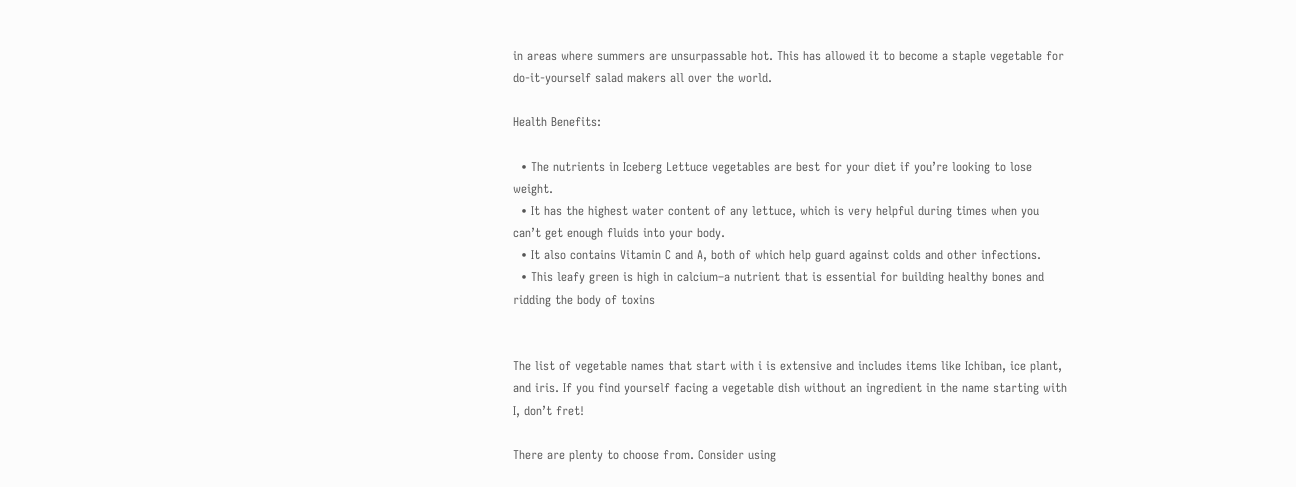in areas where summers are unsurpassable hot. This has allowed it to become a staple vegetable for do-it-yourself salad makers all over the world.

Health Benefits:

  • The nutrients in Iceberg Lettuce vegetables are best for your diet if you’re looking to lose weight.
  • It has the highest water content of any lettuce, which is very helpful during times when you can’t get enough fluids into your body.
  • It also contains Vitamin C and A, both of which help guard against colds and other infections.
  • This leafy green is high in calcium–a nutrient that is essential for building healthy bones and ridding the body of toxins


The list of vegetable names that start with i is extensive and includes items like Ichiban, ice plant, and iris. If you find yourself facing a vegetable dish without an ingredient in the name starting with I, don’t fret!

There are plenty to choose from. Consider using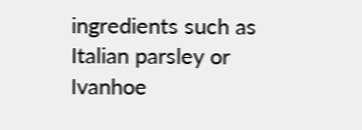ingredients such as Italian parsley or Ivanhoe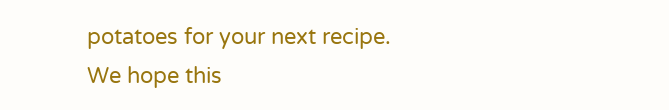potatoes for your next recipe. We hope this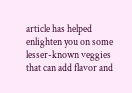article has helped enlighten you on some lesser-known veggies that can add flavor and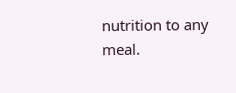nutrition to any meal.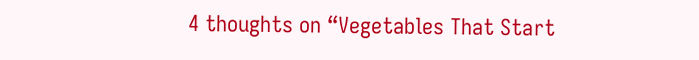4 thoughts on “Vegetables That Start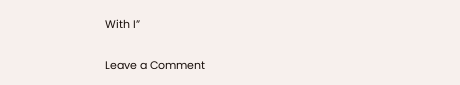With I”

Leave a Comment